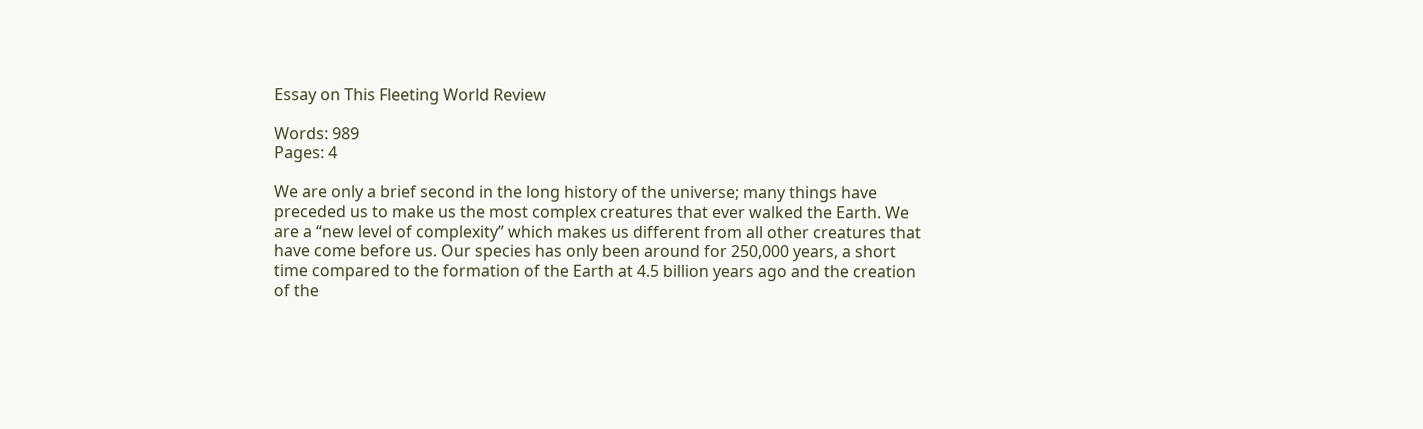Essay on This Fleeting World Review

Words: 989
Pages: 4

We are only a brief second in the long history of the universe; many things have preceded us to make us the most complex creatures that ever walked the Earth. We are a “new level of complexity” which makes us different from all other creatures that have come before us. Our species has only been around for 250,000 years, a short time compared to the formation of the Earth at 4.5 billion years ago and the creation of the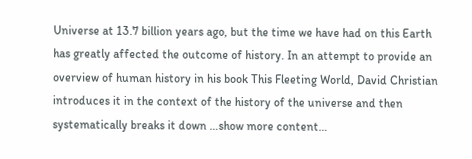Universe at 13.7 billion years ago, but the time we have had on this Earth has greatly affected the outcome of history. In an attempt to provide an overview of human history in his book This Fleeting World, David Christian introduces it in the context of the history of the universe and then systematically breaks it down …show more content…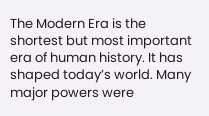The Modern Era is the shortest but most important era of human history. It has shaped today’s world. Many major powers were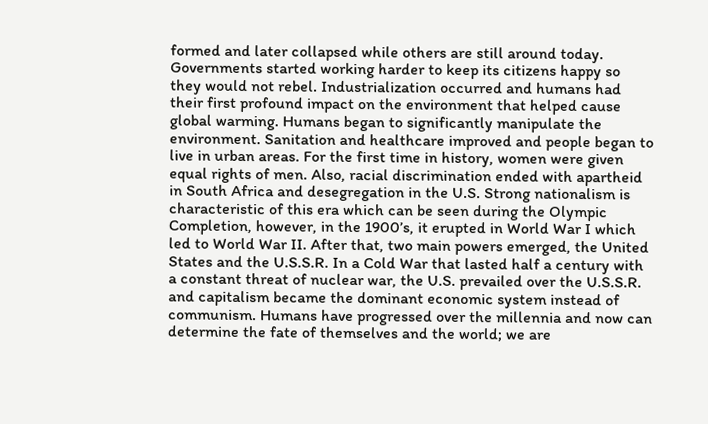formed and later collapsed while others are still around today. Governments started working harder to keep its citizens happy so they would not rebel. Industrialization occurred and humans had their first profound impact on the environment that helped cause global warming. Humans began to significantly manipulate the environment. Sanitation and healthcare improved and people began to live in urban areas. For the first time in history, women were given equal rights of men. Also, racial discrimination ended with apartheid in South Africa and desegregation in the U.S. Strong nationalism is characteristic of this era which can be seen during the Olympic Completion, however, in the 1900’s, it erupted in World War I which led to World War II. After that, two main powers emerged, the United States and the U.S.S.R. In a Cold War that lasted half a century with a constant threat of nuclear war, the U.S. prevailed over the U.S.S.R. and capitalism became the dominant economic system instead of communism. Humans have progressed over the millennia and now can determine the fate of themselves and the world; we are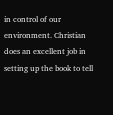in control of our environment. Christian does an excellent job in setting up the book to tell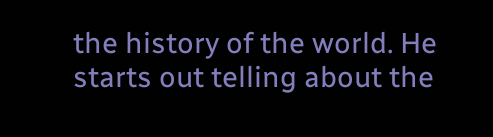the history of the world. He starts out telling about the